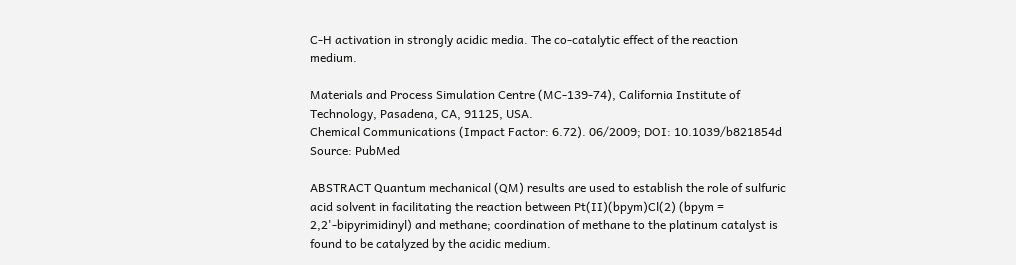C-H activation in strongly acidic media. The co-catalytic effect of the reaction medium.

Materials and Process Simulation Centre (MC-139-74), California Institute of Technology, Pasadena, CA, 91125, USA.
Chemical Communications (Impact Factor: 6.72). 06/2009; DOI: 10.1039/b821854d
Source: PubMed

ABSTRACT Quantum mechanical (QM) results are used to establish the role of sulfuric acid solvent in facilitating the reaction between Pt(II)(bpym)Cl(2) (bpym = 2,2'-bipyrimidinyl) and methane; coordination of methane to the platinum catalyst is found to be catalyzed by the acidic medium.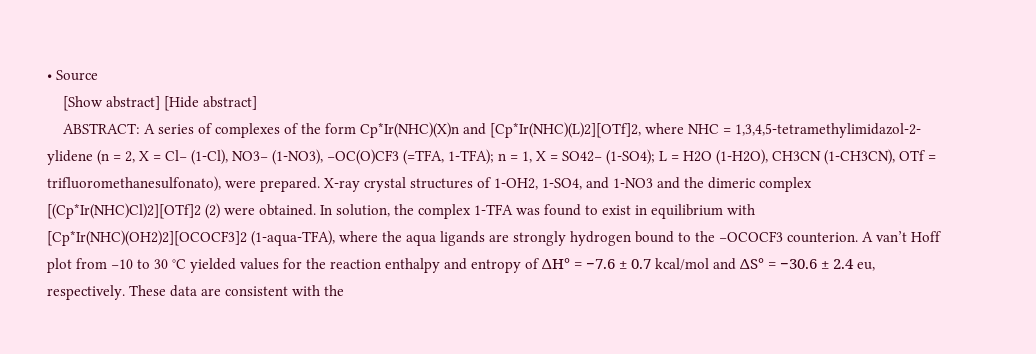• Source
    [Show abstract] [Hide abstract]
    ABSTRACT: A series of complexes of the form Cp*Ir(NHC)(X)n and [Cp*Ir(NHC)(L)2][OTf]2, where NHC = 1,3,4,5-tetramethylimidazol-2-ylidene (n = 2, X = Cl− (1-Cl), NO3− (1-NO3), −OC(O)CF3 (=TFA, 1-TFA); n = 1, X = SO42− (1-SO4); L = H2O (1-H2O), CH3CN (1-CH3CN), OTf = trifluoromethanesulfonato), were prepared. X-ray crystal structures of 1-OH2, 1-SO4, and 1-NO3 and the dimeric complex [(Cp*Ir(NHC)Cl)2][OTf]2 (2) were obtained. In solution, the complex 1-TFA was found to exist in equilibrium with [Cp*Ir(NHC)(OH2)2][OCOCF3]2 (1-aqua-TFA), where the aqua ligands are strongly hydrogen bound to the −OCOCF3 counterion. A van’t Hoff plot from −10 to 30 °C yielded values for the reaction enthalpy and entropy of ΔH° = −7.6 ± 0.7 kcal/mol and ΔS° = −30.6 ± 2.4 eu, respectively. These data are consistent with the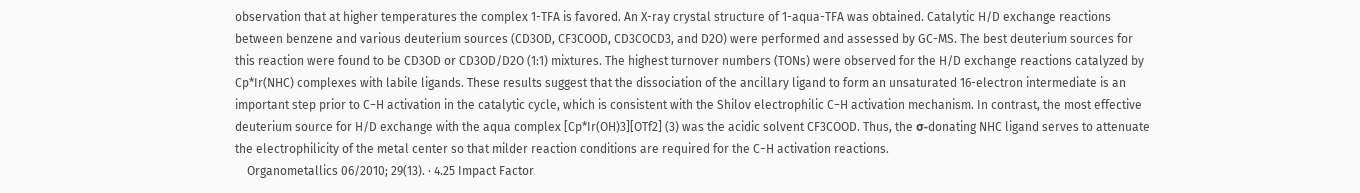observation that at higher temperatures the complex 1-TFA is favored. An X-ray crystal structure of 1-aqua-TFA was obtained. Catalytic H/D exchange reactions between benzene and various deuterium sources (CD3OD, CF3COOD, CD3COCD3, and D2O) were performed and assessed by GC-MS. The best deuterium sources for this reaction were found to be CD3OD or CD3OD/D2O (1:1) mixtures. The highest turnover numbers (TONs) were observed for the H/D exchange reactions catalyzed by Cp*Ir(NHC) complexes with labile ligands. These results suggest that the dissociation of the ancillary ligand to form an unsaturated 16-electron intermediate is an important step prior to C−H activation in the catalytic cycle, which is consistent with the Shilov electrophilic C−H activation mechanism. In contrast, the most effective deuterium source for H/D exchange with the aqua complex [Cp*Ir(OH)3][OTf2] (3) was the acidic solvent CF3COOD. Thus, the σ-donating NHC ligand serves to attenuate the electrophilicity of the metal center so that milder reaction conditions are required for the C−H activation reactions.
    Organometallics 06/2010; 29(13). · 4.25 Impact Factor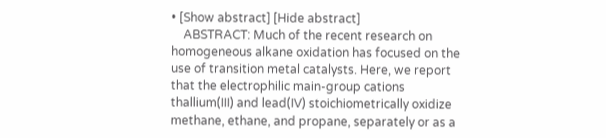• [Show abstract] [Hide abstract]
    ABSTRACT: Much of the recent research on homogeneous alkane oxidation has focused on the use of transition metal catalysts. Here, we report that the electrophilic main-group cations thallium(III) and lead(IV) stoichiometrically oxidize methane, ethane, and propane, separately or as a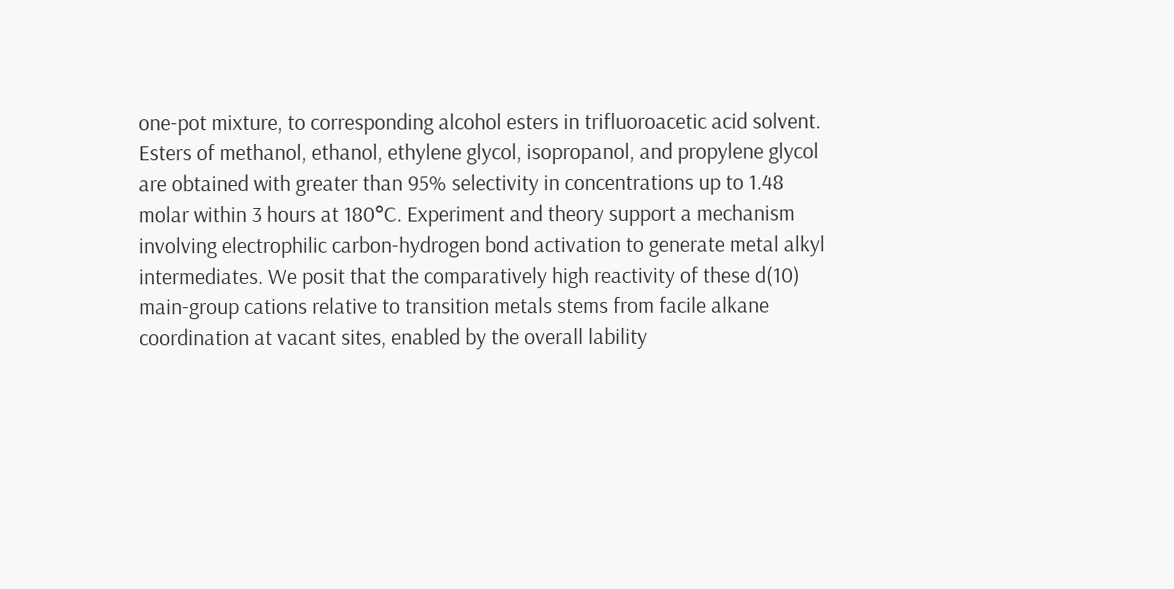one-pot mixture, to corresponding alcohol esters in trifluoroacetic acid solvent. Esters of methanol, ethanol, ethylene glycol, isopropanol, and propylene glycol are obtained with greater than 95% selectivity in concentrations up to 1.48 molar within 3 hours at 180°C. Experiment and theory support a mechanism involving electrophilic carbon-hydrogen bond activation to generate metal alkyl intermediates. We posit that the comparatively high reactivity of these d(10) main-group cations relative to transition metals stems from facile alkane coordination at vacant sites, enabled by the overall lability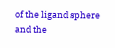of the ligand sphere and the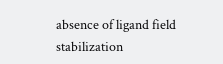absence of ligand field stabilization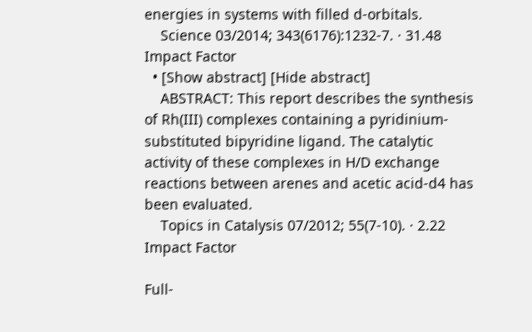energies in systems with filled d-orbitals.
    Science 03/2014; 343(6176):1232-7. · 31.48 Impact Factor
  • [Show abstract] [Hide abstract]
    ABSTRACT: This report describes the synthesis of Rh(III) complexes containing a pyridinium-substituted bipyridine ligand. The catalytic activity of these complexes in H/D exchange reactions between arenes and acetic acid-d4 has been evaluated.
    Topics in Catalysis 07/2012; 55(7-10). · 2.22 Impact Factor

Full-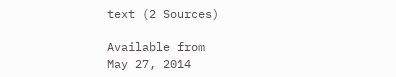text (2 Sources)

Available from
May 27, 2014